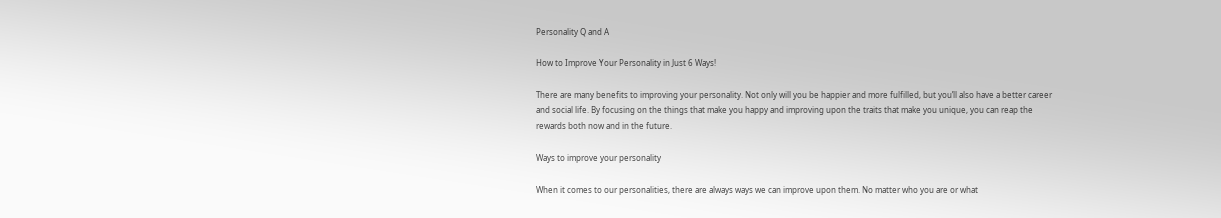Personality Q and A

How to Improve Your Personality in Just 6 Ways!

There are many benefits to improving your personality. Not only will you be happier and more fulfilled, but you’ll also have a better career and social life. By focusing on the things that make you happy and improving upon the traits that make you unique, you can reap the rewards both now and in the future.

Ways to improve your personality

When it comes to our personalities, there are always ways we can improve upon them. No matter who you are or what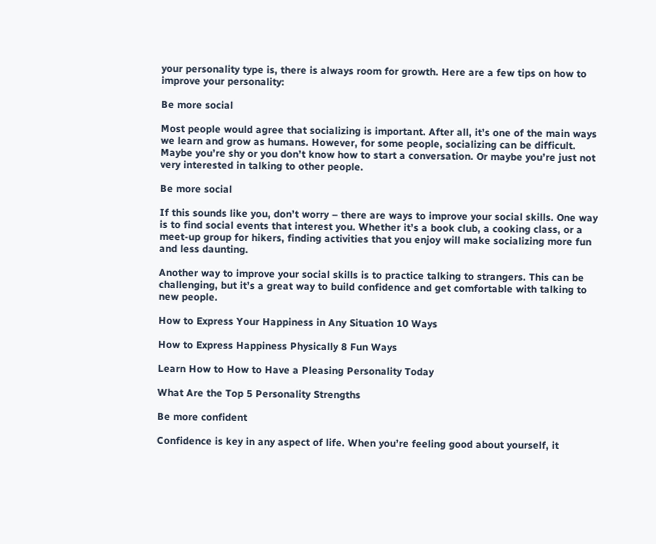your personality type is, there is always room for growth. Here are a few tips on how to improve your personality:

Be more social

Most people would agree that socializing is important. After all, it’s one of the main ways we learn and grow as humans. However, for some people, socializing can be difficult. Maybe you’re shy or you don’t know how to start a conversation. Or maybe you’re just not very interested in talking to other people.

Be more social

If this sounds like you, don’t worry – there are ways to improve your social skills. One way is to find social events that interest you. Whether it’s a book club, a cooking class, or a meet-up group for hikers, finding activities that you enjoy will make socializing more fun and less daunting.

Another way to improve your social skills is to practice talking to strangers. This can be challenging, but it’s a great way to build confidence and get comfortable with talking to new people.

How to Express Your Happiness in Any Situation 10 Ways

How to Express Happiness Physically 8 Fun Ways

Learn How to How to Have a Pleasing Personality Today

What Are the Top 5 Personality Strengths

Be more confident

Confidence is key in any aspect of life. When you’re feeling good about yourself, it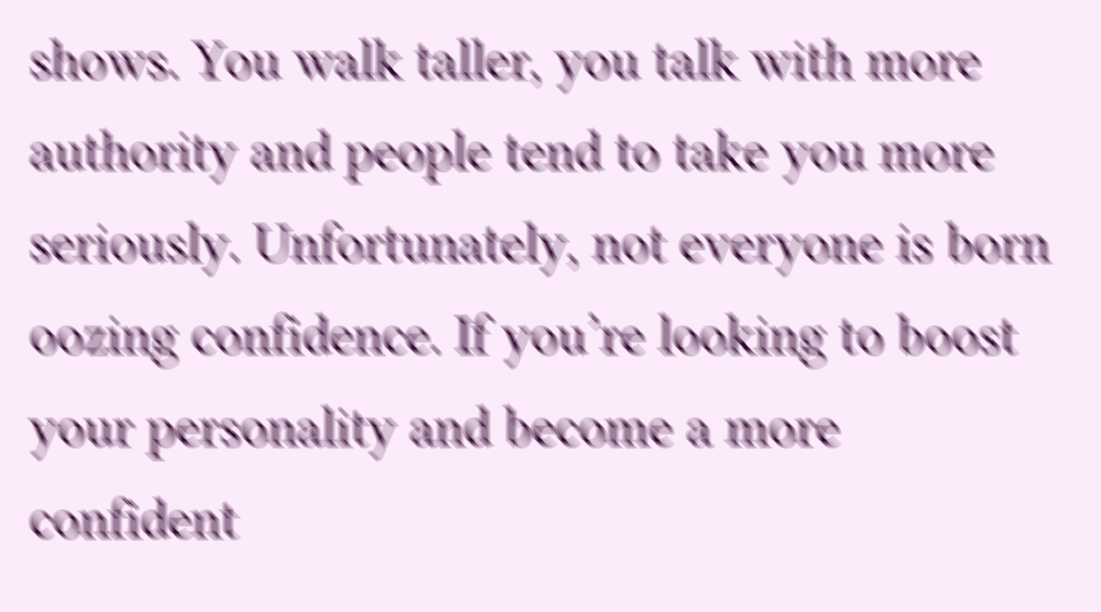shows. You walk taller, you talk with more authority and people tend to take you more seriously. Unfortunately, not everyone is born oozing confidence. If you’re looking to boost your personality and become a more confident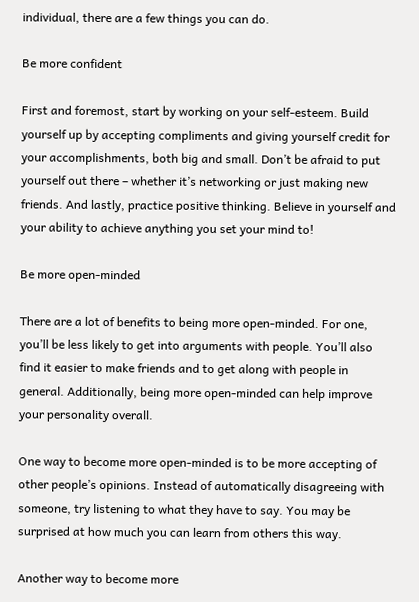individual, there are a few things you can do.

Be more confident

First and foremost, start by working on your self-esteem. Build yourself up by accepting compliments and giving yourself credit for your accomplishments, both big and small. Don’t be afraid to put yourself out there – whether it’s networking or just making new friends. And lastly, practice positive thinking. Believe in yourself and your ability to achieve anything you set your mind to!

Be more open-minded

There are a lot of benefits to being more open-minded. For one, you’ll be less likely to get into arguments with people. You’ll also find it easier to make friends and to get along with people in general. Additionally, being more open-minded can help improve your personality overall.

One way to become more open-minded is to be more accepting of other people’s opinions. Instead of automatically disagreeing with someone, try listening to what they have to say. You may be surprised at how much you can learn from others this way.

Another way to become more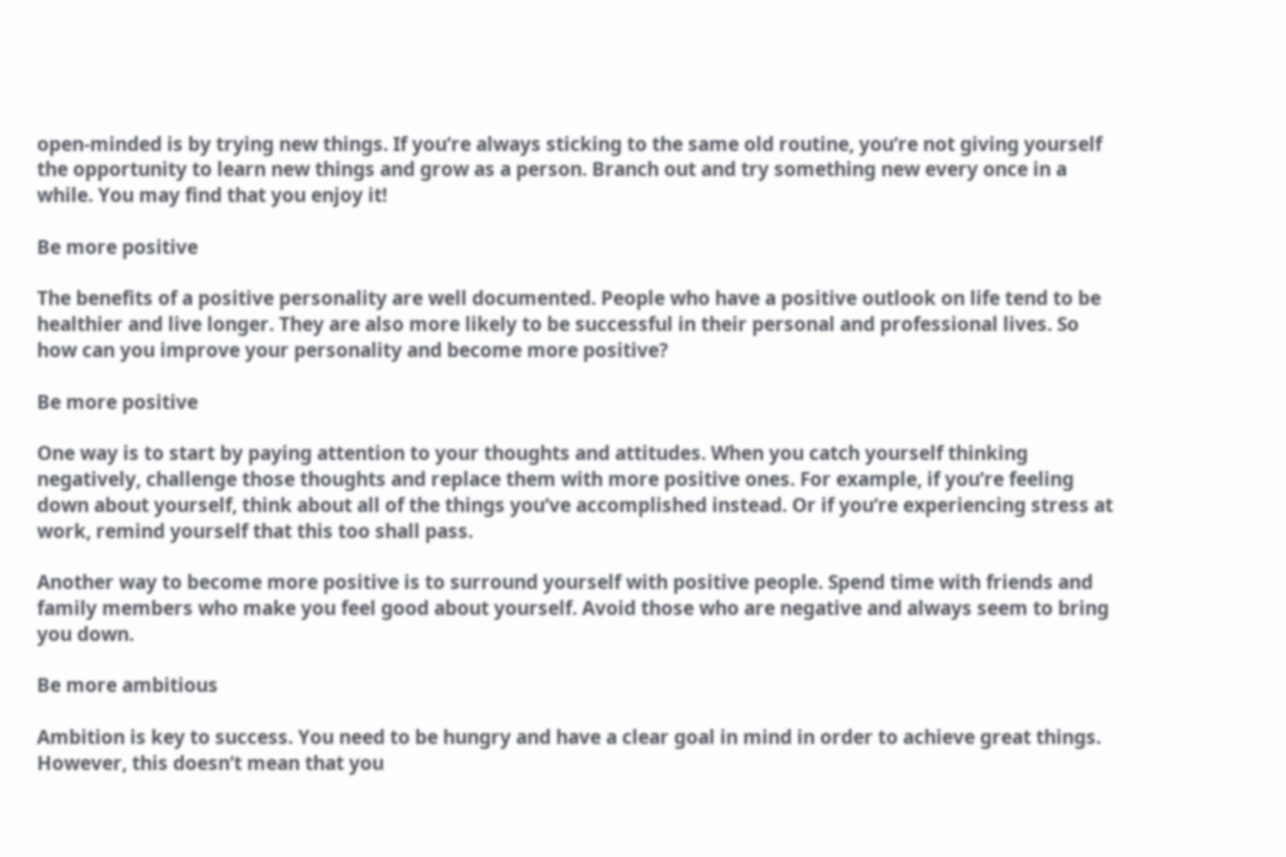open-minded is by trying new things. If you’re always sticking to the same old routine, you’re not giving yourself the opportunity to learn new things and grow as a person. Branch out and try something new every once in a while. You may find that you enjoy it!

Be more positive

The benefits of a positive personality are well documented. People who have a positive outlook on life tend to be healthier and live longer. They are also more likely to be successful in their personal and professional lives. So how can you improve your personality and become more positive?

Be more positive

One way is to start by paying attention to your thoughts and attitudes. When you catch yourself thinking negatively, challenge those thoughts and replace them with more positive ones. For example, if you’re feeling down about yourself, think about all of the things you’ve accomplished instead. Or if you’re experiencing stress at work, remind yourself that this too shall pass.

Another way to become more positive is to surround yourself with positive people. Spend time with friends and family members who make you feel good about yourself. Avoid those who are negative and always seem to bring you down.

Be more ambitious

Ambition is key to success. You need to be hungry and have a clear goal in mind in order to achieve great things. However, this doesn’t mean that you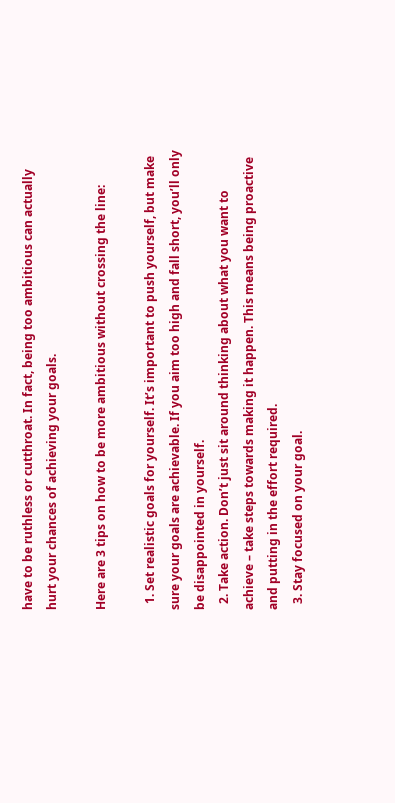have to be ruthless or cutthroat. In fact, being too ambitious can actually hurt your chances of achieving your goals.

Here are 3 tips on how to be more ambitious without crossing the line:

  1. Set realistic goals for yourself. It’s important to push yourself, but make sure your goals are achievable. If you aim too high and fall short, you’ll only be disappointed in yourself.
  2. Take action. Don’t just sit around thinking about what you want to achieve – take steps towards making it happen. This means being proactive and putting in the effort required.
  3. Stay focused on your goal.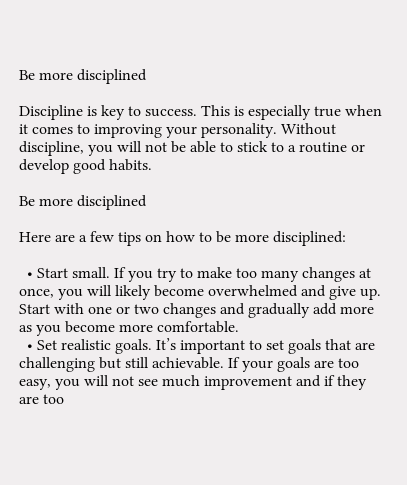Be more disciplined

Discipline is key to success. This is especially true when it comes to improving your personality. Without discipline, you will not be able to stick to a routine or develop good habits.

Be more disciplined

Here are a few tips on how to be more disciplined:

  • Start small. If you try to make too many changes at once, you will likely become overwhelmed and give up. Start with one or two changes and gradually add more as you become more comfortable.
  • Set realistic goals. It’s important to set goals that are challenging but still achievable. If your goals are too easy, you will not see much improvement and if they are too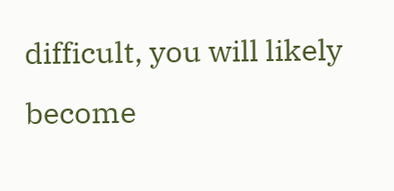difficult, you will likely become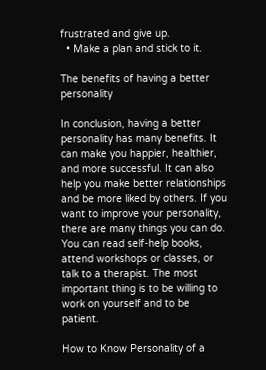frustrated and give up.
  • Make a plan and stick to it.

The benefits of having a better personality

In conclusion, having a better personality has many benefits. It can make you happier, healthier, and more successful. It can also help you make better relationships and be more liked by others. If you want to improve your personality, there are many things you can do. You can read self-help books, attend workshops or classes, or talk to a therapist. The most important thing is to be willing to work on yourself and to be patient.

How to Know Personality of a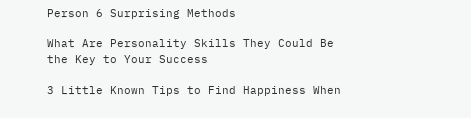Person 6 Surprising Methods

What Are Personality Skills They Could Be the Key to Your Success

3 Little Known Tips to Find Happiness When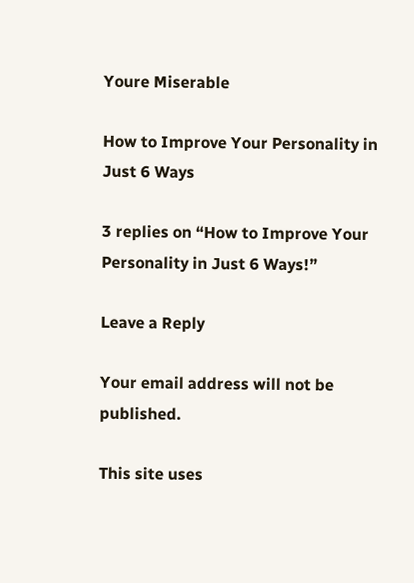Youre Miserable

How to Improve Your Personality in Just 6 Ways

3 replies on “How to Improve Your Personality in Just 6 Ways!”

Leave a Reply

Your email address will not be published.

This site uses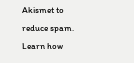Akismet to reduce spam. Learn how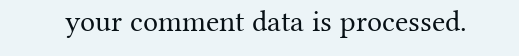your comment data is processed.